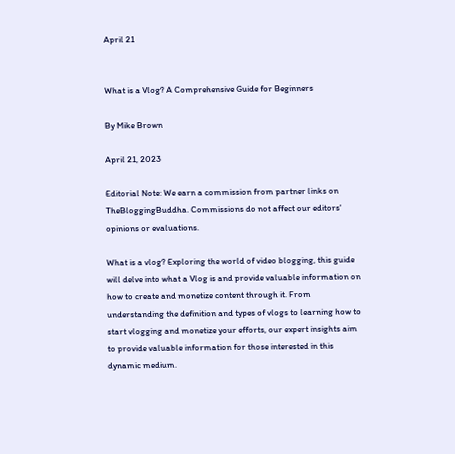April 21


What is a Vlog? A Comprehensive Guide for Beginners

By Mike Brown

April 21, 2023

Editorial Note: We earn a commission from partner links on TheBloggingBuddha. Commissions do not affect our editors' opinions or evaluations.

What is a vlog? Exploring the world of video blogging, this guide will delve into what a Vlog is and provide valuable information on how to create and monetize content through it. From understanding the definition and types of vlogs to learning how to start vlogging and monetize your efforts, our expert insights aim to provide valuable information for those interested in this dynamic medium.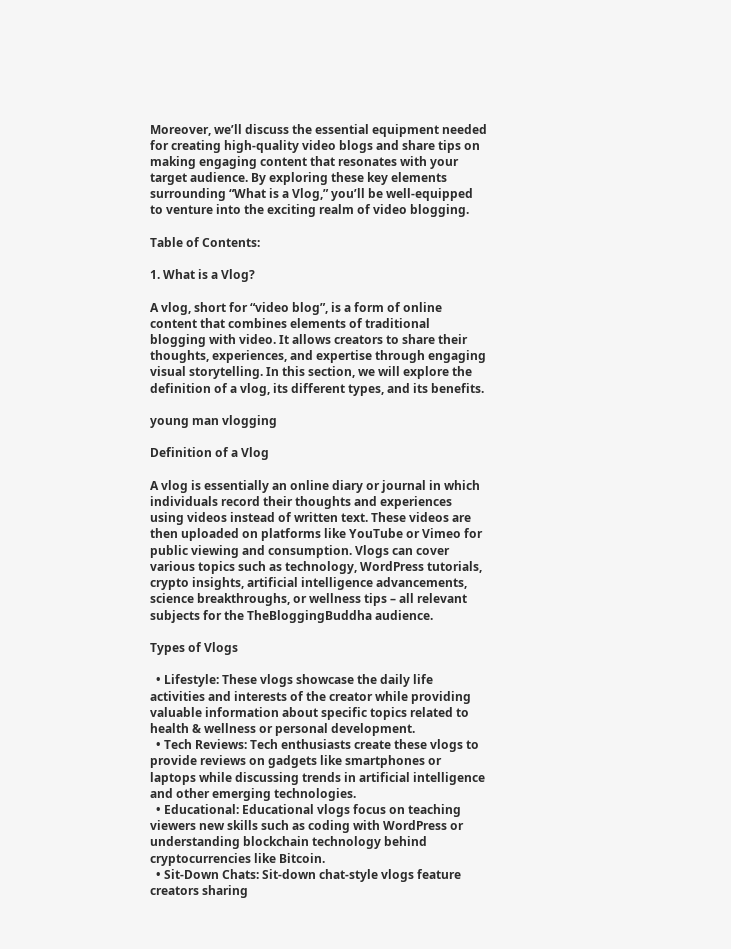Moreover, we’ll discuss the essential equipment needed for creating high-quality video blogs and share tips on making engaging content that resonates with your target audience. By exploring these key elements surrounding “What is a Vlog,” you’ll be well-equipped to venture into the exciting realm of video blogging.

Table of Contents:

1. What is a Vlog?

A vlog, short for “video blog”, is a form of online content that combines elements of traditional blogging with video. It allows creators to share their thoughts, experiences, and expertise through engaging visual storytelling. In this section, we will explore the definition of a vlog, its different types, and its benefits.

young man vlogging

Definition of a Vlog

A vlog is essentially an online diary or journal in which individuals record their thoughts and experiences using videos instead of written text. These videos are then uploaded on platforms like YouTube or Vimeo for public viewing and consumption. Vlogs can cover various topics such as technology, WordPress tutorials, crypto insights, artificial intelligence advancements, science breakthroughs, or wellness tips – all relevant subjects for the TheBloggingBuddha audience.

Types of Vlogs

  • Lifestyle: These vlogs showcase the daily life activities and interests of the creator while providing valuable information about specific topics related to health & wellness or personal development.
  • Tech Reviews: Tech enthusiasts create these vlogs to provide reviews on gadgets like smartphones or laptops while discussing trends in artificial intelligence and other emerging technologies.
  • Educational: Educational vlogs focus on teaching viewers new skills such as coding with WordPress or understanding blockchain technology behind cryptocurrencies like Bitcoin.
  • Sit-Down Chats: Sit-down chat-style vlogs feature creators sharing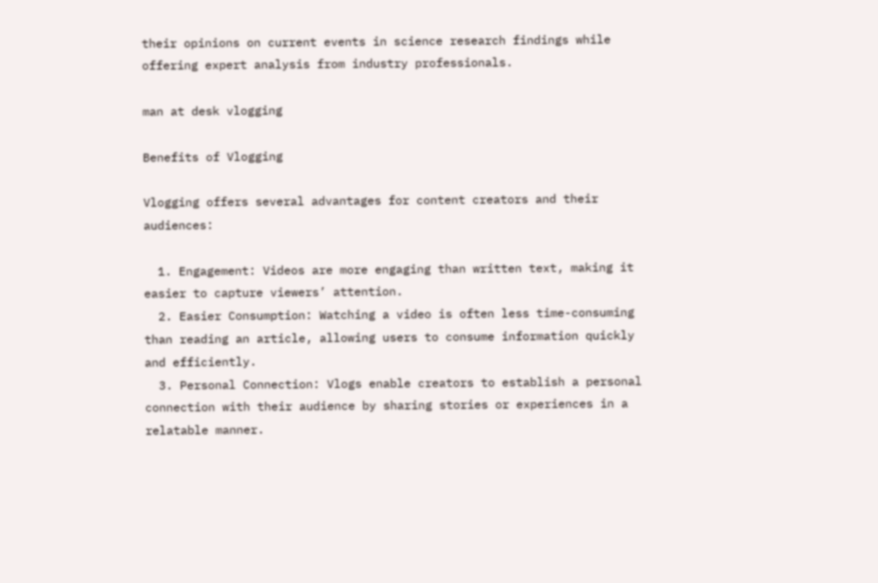their opinions on current events in science research findings while offering expert analysis from industry professionals.

man at desk vlogging

Benefits of Vlogging

Vlogging offers several advantages for content creators and their audiences:

  1. Engagement: Videos are more engaging than written text, making it easier to capture viewers’ attention.
  2. Easier Consumption: Watching a video is often less time-consuming than reading an article, allowing users to consume information quickly and efficiently.
  3. Personal Connection: Vlogs enable creators to establish a personal connection with their audience by sharing stories or experiences in a relatable manner.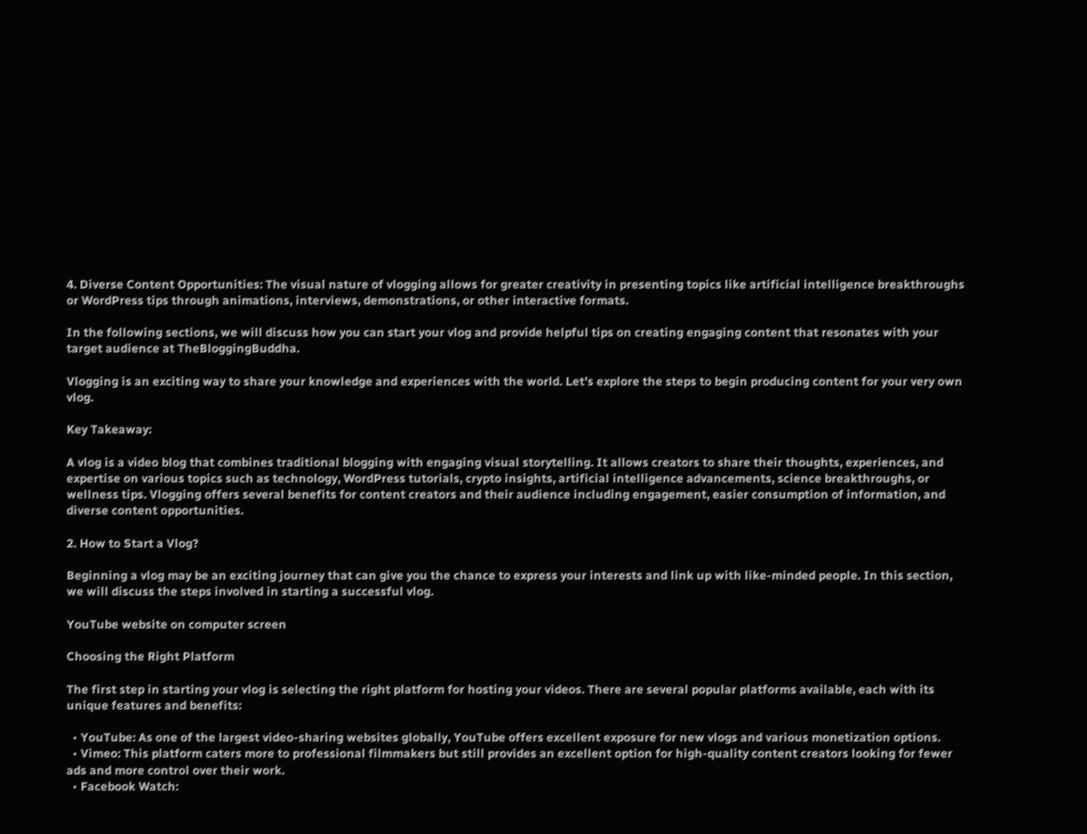4. Diverse Content Opportunities: The visual nature of vlogging allows for greater creativity in presenting topics like artificial intelligence breakthroughs or WordPress tips through animations, interviews, demonstrations, or other interactive formats.

In the following sections, we will discuss how you can start your vlog and provide helpful tips on creating engaging content that resonates with your target audience at TheBloggingBuddha.

Vlogging is an exciting way to share your knowledge and experiences with the world. Let’s explore the steps to begin producing content for your very own vlog.

Key Takeaway:

A vlog is a video blog that combines traditional blogging with engaging visual storytelling. It allows creators to share their thoughts, experiences, and expertise on various topics such as technology, WordPress tutorials, crypto insights, artificial intelligence advancements, science breakthroughs, or wellness tips. Vlogging offers several benefits for content creators and their audience including engagement, easier consumption of information, and diverse content opportunities.

2. How to Start a Vlog?

Beginning a vlog may be an exciting journey that can give you the chance to express your interests and link up with like-minded people. In this section, we will discuss the steps involved in starting a successful vlog.

YouTube website on computer screen

Choosing the Right Platform

The first step in starting your vlog is selecting the right platform for hosting your videos. There are several popular platforms available, each with its unique features and benefits:

  • YouTube: As one of the largest video-sharing websites globally, YouTube offers excellent exposure for new vlogs and various monetization options.
  • Vimeo: This platform caters more to professional filmmakers but still provides an excellent option for high-quality content creators looking for fewer ads and more control over their work.
  • Facebook Watch: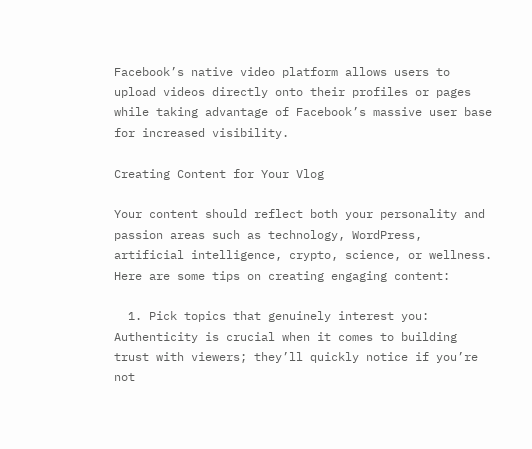Facebook’s native video platform allows users to upload videos directly onto their profiles or pages while taking advantage of Facebook’s massive user base for increased visibility.

Creating Content for Your Vlog

Your content should reflect both your personality and passion areas such as technology, WordPress, artificial intelligence, crypto, science, or wellness. Here are some tips on creating engaging content:

  1. Pick topics that genuinely interest you: Authenticity is crucial when it comes to building trust with viewers; they’ll quickly notice if you’re not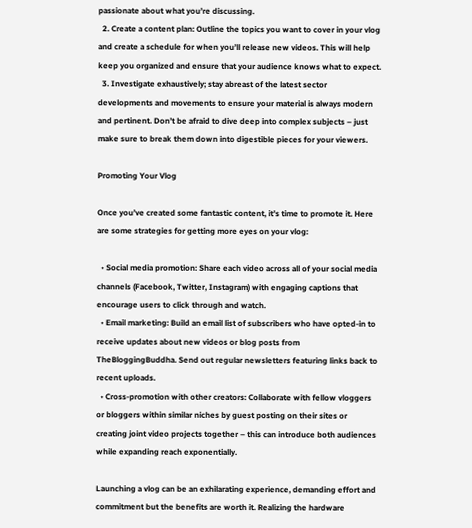passionate about what you’re discussing.
  2. Create a content plan: Outline the topics you want to cover in your vlog and create a schedule for when you’ll release new videos. This will help keep you organized and ensure that your audience knows what to expect.
  3. Investigate exhaustively; stay abreast of the latest sector developments and movements to ensure your material is always modern and pertinent. Don’t be afraid to dive deep into complex subjects – just make sure to break them down into digestible pieces for your viewers.

Promoting Your Vlog

Once you’ve created some fantastic content, it’s time to promote it. Here are some strategies for getting more eyes on your vlog:

  • Social media promotion: Share each video across all of your social media channels (Facebook, Twitter, Instagram) with engaging captions that encourage users to click through and watch.
  • Email marketing: Build an email list of subscribers who have opted-in to receive updates about new videos or blog posts from TheBloggingBuddha. Send out regular newsletters featuring links back to recent uploads.
  • Cross-promotion with other creators: Collaborate with fellow vloggers or bloggers within similar niches by guest posting on their sites or creating joint video projects together – this can introduce both audiences while expanding reach exponentially.

Launching a vlog can be an exhilarating experience, demanding effort and commitment but the benefits are worth it. Realizing the hardware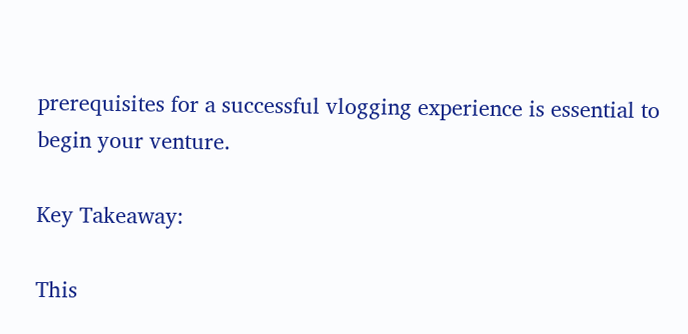prerequisites for a successful vlogging experience is essential to begin your venture.

Key Takeaway:

This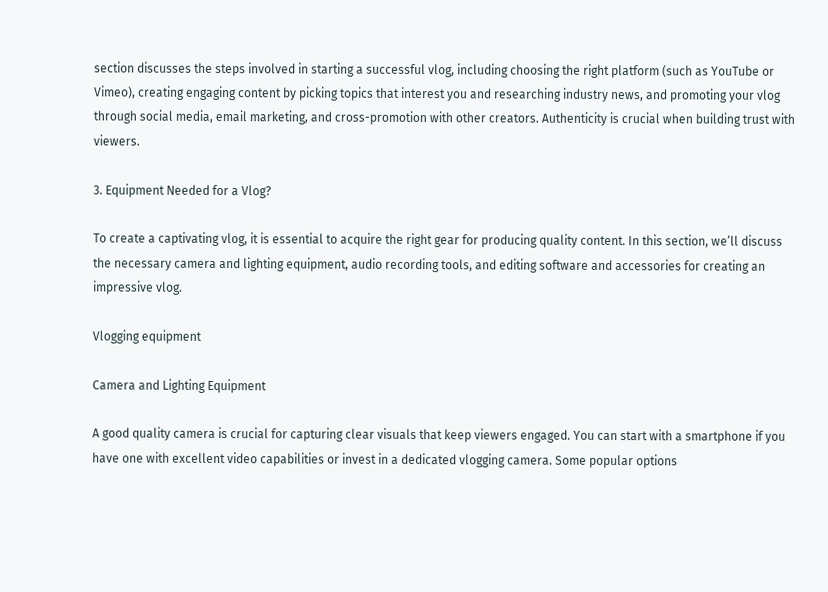section discusses the steps involved in starting a successful vlog, including choosing the right platform (such as YouTube or Vimeo), creating engaging content by picking topics that interest you and researching industry news, and promoting your vlog through social media, email marketing, and cross-promotion with other creators. Authenticity is crucial when building trust with viewers.

3. Equipment Needed for a Vlog?

To create a captivating vlog, it is essential to acquire the right gear for producing quality content. In this section, we’ll discuss the necessary camera and lighting equipment, audio recording tools, and editing software and accessories for creating an impressive vlog.

Vlogging equipment

Camera and Lighting Equipment

A good quality camera is crucial for capturing clear visuals that keep viewers engaged. You can start with a smartphone if you have one with excellent video capabilities or invest in a dedicated vlogging camera. Some popular options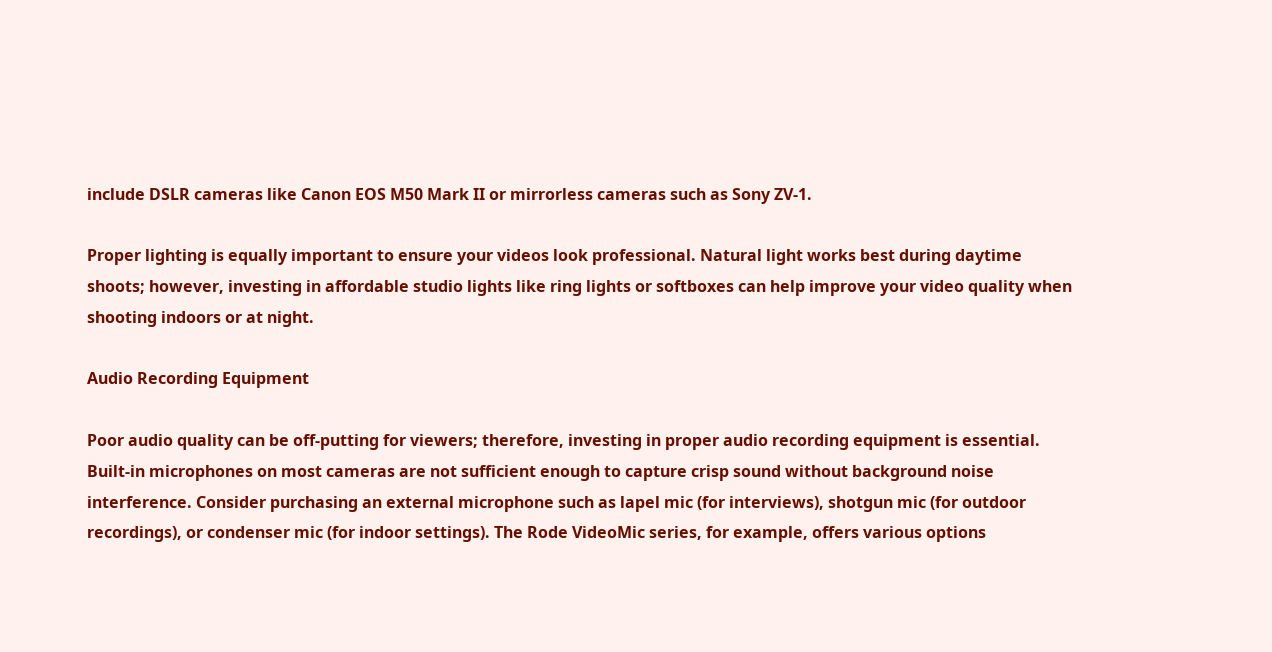include DSLR cameras like Canon EOS M50 Mark II or mirrorless cameras such as Sony ZV-1.

Proper lighting is equally important to ensure your videos look professional. Natural light works best during daytime shoots; however, investing in affordable studio lights like ring lights or softboxes can help improve your video quality when shooting indoors or at night.

Audio Recording Equipment

Poor audio quality can be off-putting for viewers; therefore, investing in proper audio recording equipment is essential. Built-in microphones on most cameras are not sufficient enough to capture crisp sound without background noise interference. Consider purchasing an external microphone such as lapel mic (for interviews), shotgun mic (for outdoor recordings), or condenser mic (for indoor settings). The Rode VideoMic series, for example, offers various options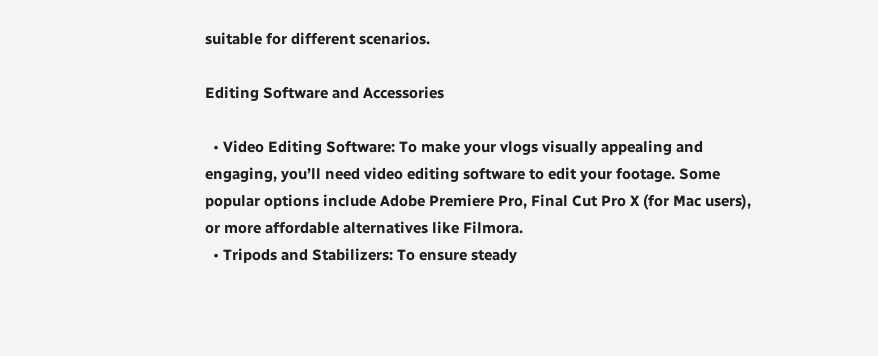suitable for different scenarios.

Editing Software and Accessories

  • Video Editing Software: To make your vlogs visually appealing and engaging, you’ll need video editing software to edit your footage. Some popular options include Adobe Premiere Pro, Final Cut Pro X (for Mac users), or more affordable alternatives like Filmora.
  • Tripods and Stabilizers: To ensure steady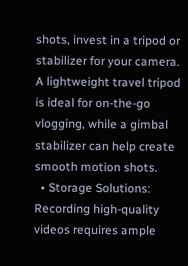shots, invest in a tripod or stabilizer for your camera. A lightweight travel tripod is ideal for on-the-go vlogging, while a gimbal stabilizer can help create smooth motion shots.
  • Storage Solutions: Recording high-quality videos requires ample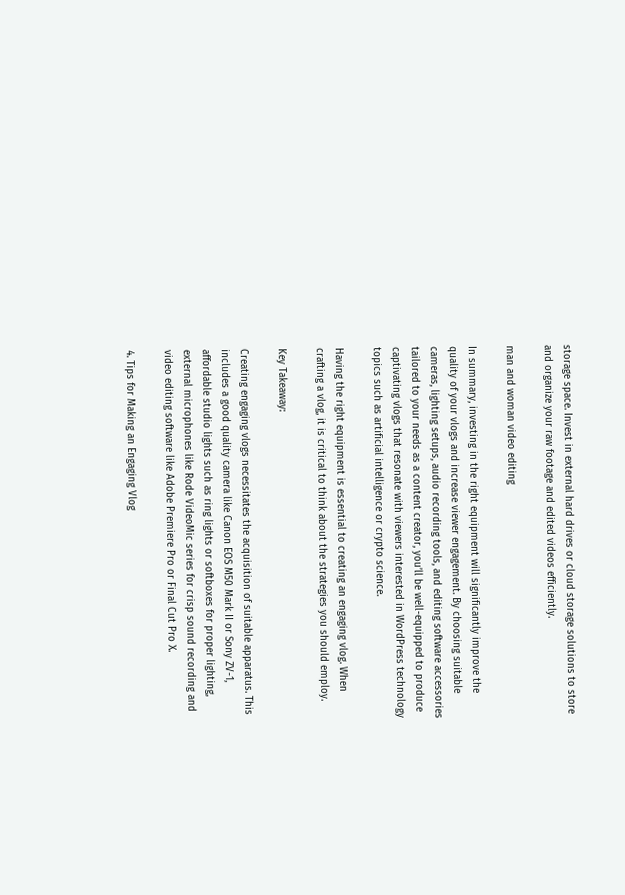storage space. Invest in external hard drives or cloud storage solutions to store and organize your raw footage and edited videos efficiently.

man and woman video editing

In summary, investing in the right equipment will significantly improve the quality of your vlogs and increase viewer engagement. By choosing suitable cameras, lighting setups, audio recording tools, and editing software accessories tailored to your needs as a content creator, you’ll be well-equipped to produce captivating vlogs that resonate with viewers interested in WordPress technology topics such as artificial intelligence or crypto science.

Having the right equipment is essential to creating an engaging vlog. When crafting a vlog, it is critical to think about the strategies you should employ.

Key Takeaway:

Creating engaging vlogs necessitates the acquisition of suitable apparatus. This includes a good quality camera like Canon EOS M50 Mark II or Sony ZV-1, affordable studio lights such as ring lights or softboxes for proper lighting, external microphones like Rode VideoMic series for crisp sound recording and video editing software like Adobe Premiere Pro or Final Cut Pro X.

4. Tips for Making an Engaging Vlog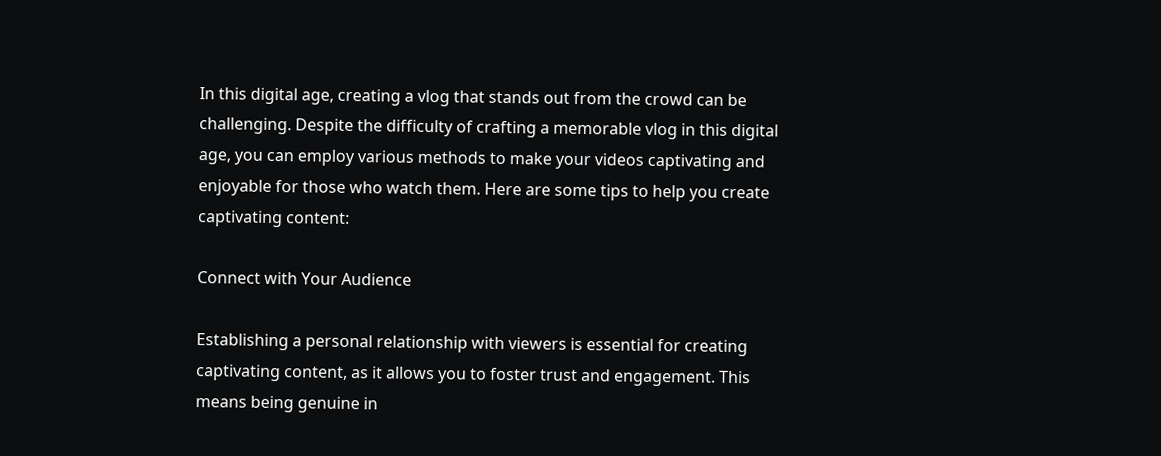In this digital age, creating a vlog that stands out from the crowd can be challenging. Despite the difficulty of crafting a memorable vlog in this digital age, you can employ various methods to make your videos captivating and enjoyable for those who watch them. Here are some tips to help you create captivating content:

Connect with Your Audience

Establishing a personal relationship with viewers is essential for creating captivating content, as it allows you to foster trust and engagement. This means being genuine in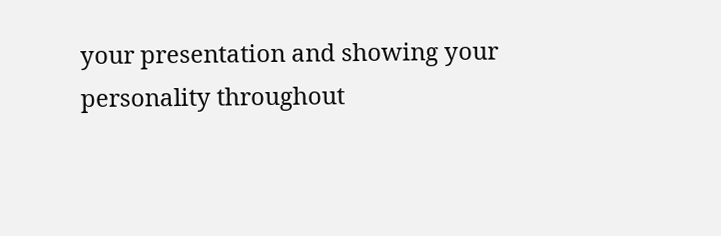your presentation and showing your personality throughout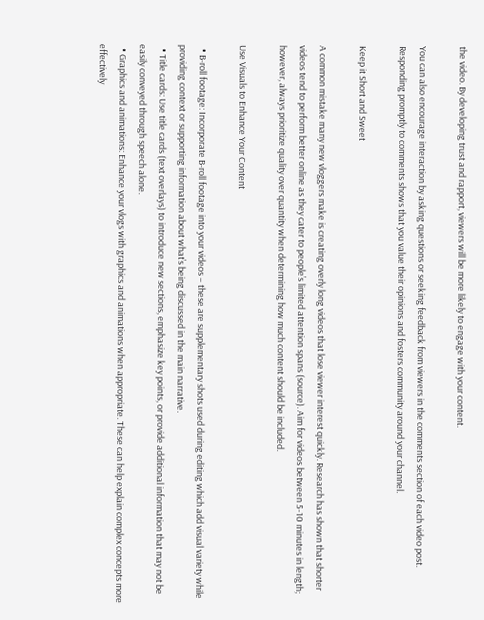the video. By developing trust and rapport, viewers will be more likely to engage with your content.

You can also encourage interaction by asking questions or seeking feedback from viewers in the comments section of each video post. Responding promptly to comments shows that you value their opinions and fosters community around your channel.

Keep it Short and Sweet

A common mistake many new vloggers make is creating overly long videos that lose viewer interest quickly. Research has shown that shorter videos tend to perform better online as they cater to people’s limited attention spans (source). Aim for videos between 5-10 minutes in length; however, always prioritize quality over quantity when determining how much content should be included.

Use Visuals to Enhance Your Content

  • B-roll footage: Incorporate B-roll footage into your videos – these are supplementary shots used during editing which add visual variety while providing context or supporting information about what’s being discussed in the main narrative.
  • Title cards: Use title cards (text overlays) to introduce new sections, emphasize key points, or provide additional information that may not be easily conveyed through speech alone.
  • Graphics and animations: Enhance your vlogs with graphics and animations when appropriate. These can help explain complex concepts more effectively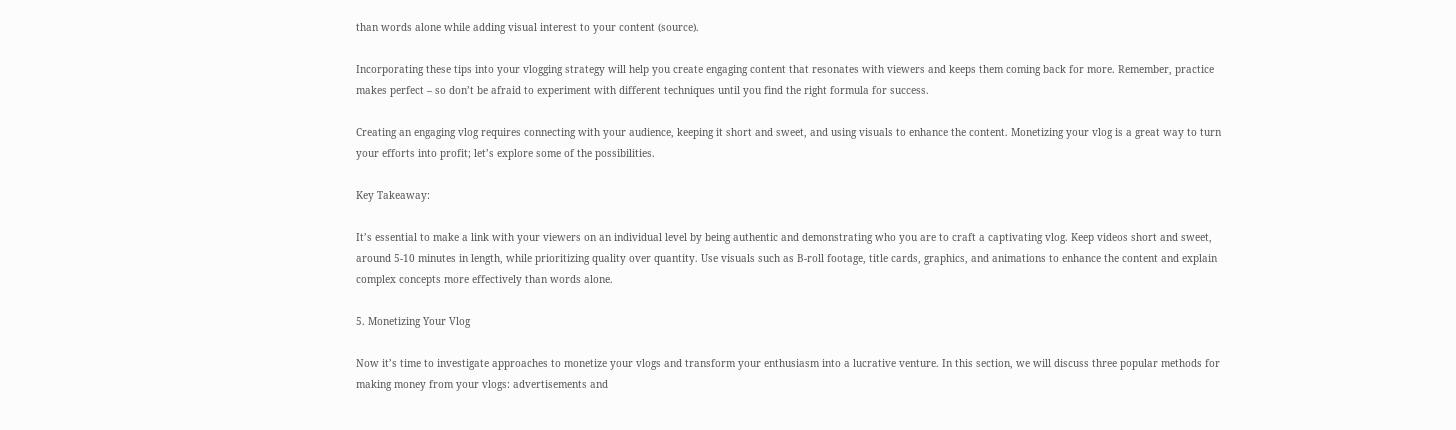than words alone while adding visual interest to your content (source).

Incorporating these tips into your vlogging strategy will help you create engaging content that resonates with viewers and keeps them coming back for more. Remember, practice makes perfect – so don’t be afraid to experiment with different techniques until you find the right formula for success.

Creating an engaging vlog requires connecting with your audience, keeping it short and sweet, and using visuals to enhance the content. Monetizing your vlog is a great way to turn your efforts into profit; let’s explore some of the possibilities.

Key Takeaway:

It’s essential to make a link with your viewers on an individual level by being authentic and demonstrating who you are to craft a captivating vlog. Keep videos short and sweet, around 5-10 minutes in length, while prioritizing quality over quantity. Use visuals such as B-roll footage, title cards, graphics, and animations to enhance the content and explain complex concepts more effectively than words alone.

5. Monetizing Your Vlog

Now it’s time to investigate approaches to monetize your vlogs and transform your enthusiasm into a lucrative venture. In this section, we will discuss three popular methods for making money from your vlogs: advertisements and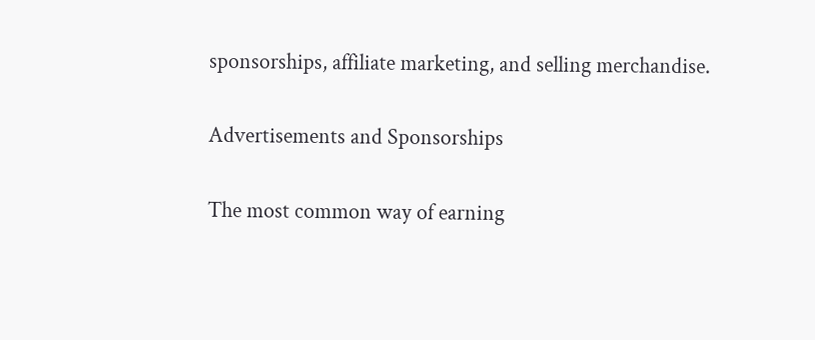sponsorships, affiliate marketing, and selling merchandise.

Advertisements and Sponsorships

The most common way of earning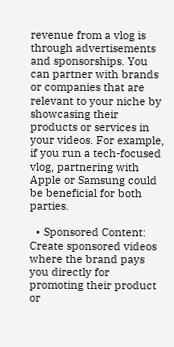revenue from a vlog is through advertisements and sponsorships. You can partner with brands or companies that are relevant to your niche by showcasing their products or services in your videos. For example, if you run a tech-focused vlog, partnering with Apple or Samsung could be beneficial for both parties.

  • Sponsored Content: Create sponsored videos where the brand pays you directly for promoting their product or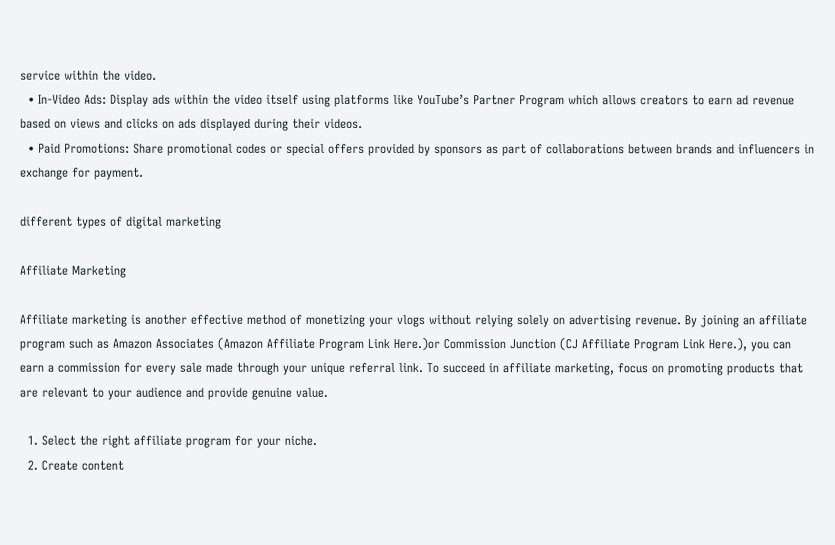service within the video.
  • In-Video Ads: Display ads within the video itself using platforms like YouTube’s Partner Program which allows creators to earn ad revenue based on views and clicks on ads displayed during their videos.
  • Paid Promotions: Share promotional codes or special offers provided by sponsors as part of collaborations between brands and influencers in exchange for payment.

different types of digital marketing

Affiliate Marketing

Affiliate marketing is another effective method of monetizing your vlogs without relying solely on advertising revenue. By joining an affiliate program such as Amazon Associates (Amazon Affiliate Program Link Here.)or Commission Junction (CJ Affiliate Program Link Here.), you can earn a commission for every sale made through your unique referral link. To succeed in affiliate marketing, focus on promoting products that are relevant to your audience and provide genuine value.

  1. Select the right affiliate program for your niche.
  2. Create content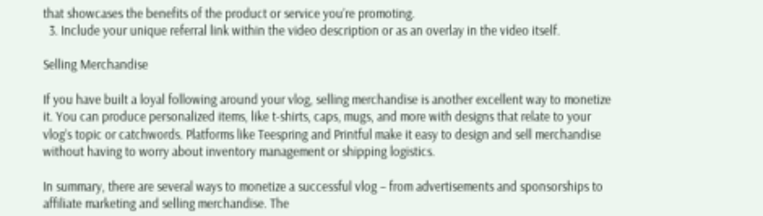that showcases the benefits of the product or service you’re promoting.
  3. Include your unique referral link within the video description or as an overlay in the video itself.

Selling Merchandise

If you have built a loyal following around your vlog, selling merchandise is another excellent way to monetize it. You can produce personalized items, like t-shirts, caps, mugs, and more with designs that relate to your vlog’s topic or catchwords. Platforms like Teespring and Printful make it easy to design and sell merchandise without having to worry about inventory management or shipping logistics.

In summary, there are several ways to monetize a successful vlog – from advertisements and sponsorships to affiliate marketing and selling merchandise. The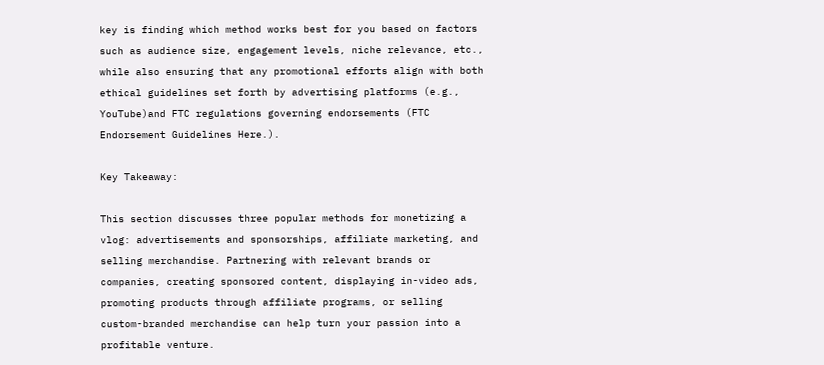key is finding which method works best for you based on factors such as audience size, engagement levels, niche relevance, etc., while also ensuring that any promotional efforts align with both ethical guidelines set forth by advertising platforms (e.g., YouTube)and FTC regulations governing endorsements (FTC Endorsement Guidelines Here.).

Key Takeaway:

This section discusses three popular methods for monetizing a vlog: advertisements and sponsorships, affiliate marketing, and selling merchandise. Partnering with relevant brands or companies, creating sponsored content, displaying in-video ads, promoting products through affiliate programs, or selling custom-branded merchandise can help turn your passion into a profitable venture.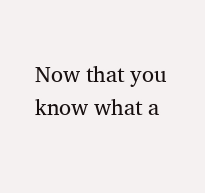Now that you know what a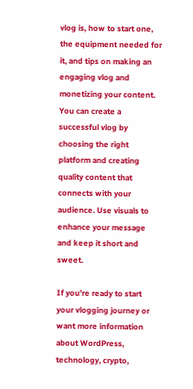vlog is, how to start one, the equipment needed for it, and tips on making an engaging vlog and monetizing your content. You can create a successful vlog by choosing the right platform and creating quality content that connects with your audience. Use visuals to enhance your message and keep it short and sweet.

If you’re ready to start your vlogging journey or want more information about WordPress, technology, crypto,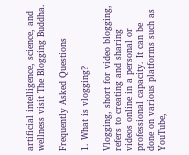artificial intelligence, science, and wellness visit The Blogging Buddha.

Frequently Asked Questions

1. What is vlogging?

Vlogging, short for video blogging, refers to creating and sharing videos online in a personal or professional capacity. It can be done on various platforms such as YouTube,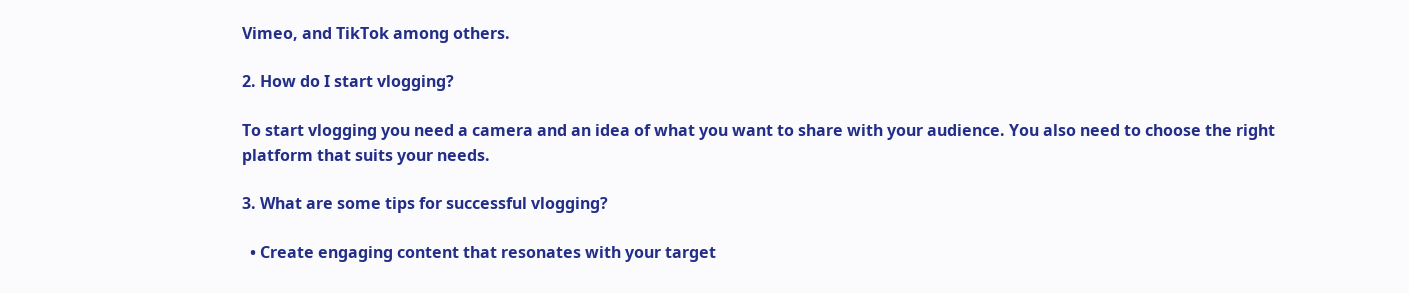Vimeo, and TikTok among others.

2. How do I start vlogging?

To start vlogging you need a camera and an idea of what you want to share with your audience. You also need to choose the right platform that suits your needs.

3. What are some tips for successful vlogging?

  • Create engaging content that resonates with your target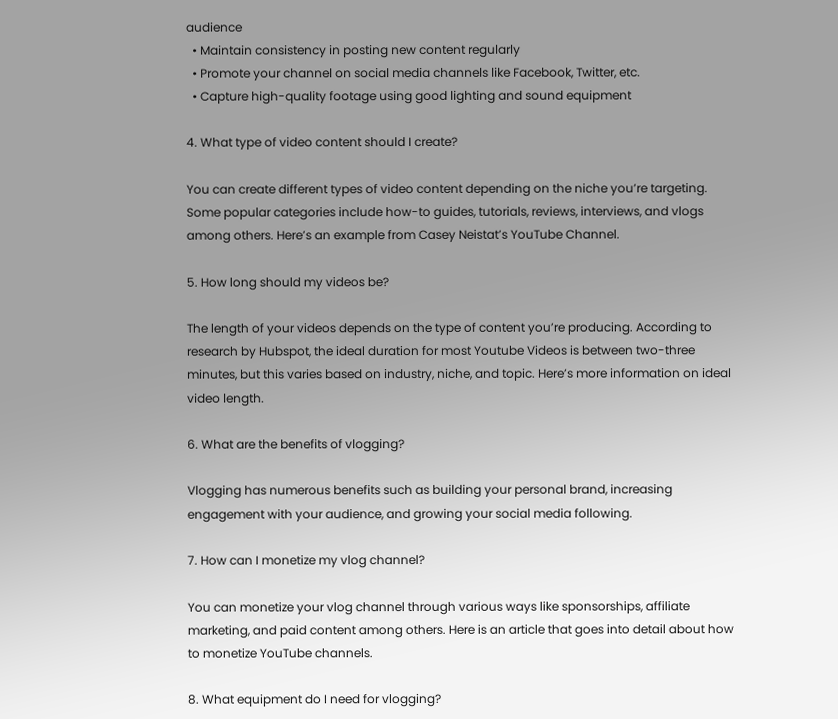audience
  • Maintain consistency in posting new content regularly
  • Promote your channel on social media channels like Facebook, Twitter, etc.
  • Capture high-quality footage using good lighting and sound equipment

4. What type of video content should I create?

You can create different types of video content depending on the niche you’re targeting. Some popular categories include how-to guides, tutorials, reviews, interviews, and vlogs among others. Here’s an example from Casey Neistat’s YouTube Channel.

5. How long should my videos be?

The length of your videos depends on the type of content you’re producing. According to research by Hubspot, the ideal duration for most Youtube Videos is between two-three minutes, but this varies based on industry, niche, and topic. Here’s more information on ideal video length.

6. What are the benefits of vlogging?

Vlogging has numerous benefits such as building your personal brand, increasing engagement with your audience, and growing your social media following.

7. How can I monetize my vlog channel?

You can monetize your vlog channel through various ways like sponsorships, affiliate marketing, and paid content among others. Here is an article that goes into detail about how to monetize YouTube channels.

8. What equipment do I need for vlogging?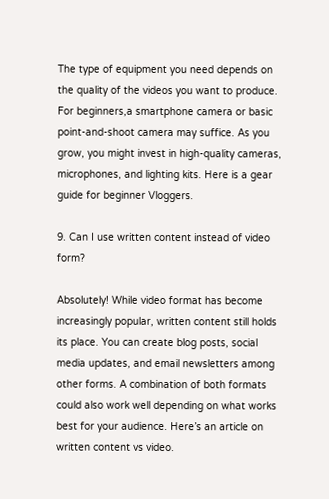The type of equipment you need depends on the quality of the videos you want to produce. For beginners,a smartphone camera or basic point-and-shoot camera may suffice. As you grow, you might invest in high-quality cameras, microphones, and lighting kits. Here is a gear guide for beginner Vloggers.

9. Can I use written content instead of video form?

Absolutely! While video format has become increasingly popular, written content still holds its place. You can create blog posts, social media updates, and email newsletters among other forms. A combination of both formats could also work well depending on what works best for your audience. Here’s an article on written content vs video.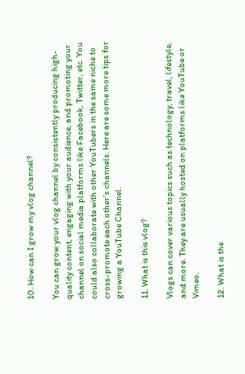10. How can I grow my vlog channel?

You can grow your vlog channel by consistently producing high-quality content, engaging with your audience, and promoting your channel on social media platforms like Facebook, Twitter, etc. You could also collaborate with other YouTubers in the same niche to cross-promote each other’s channels. Here are some more tips for growing a YouTube Channel.

11. What is this vlog?

Vlogs can cover various topics such as technology, travel, lifestyle, and more. They are usually hosted on platforms like YouTube or Vimeo.

12. What is the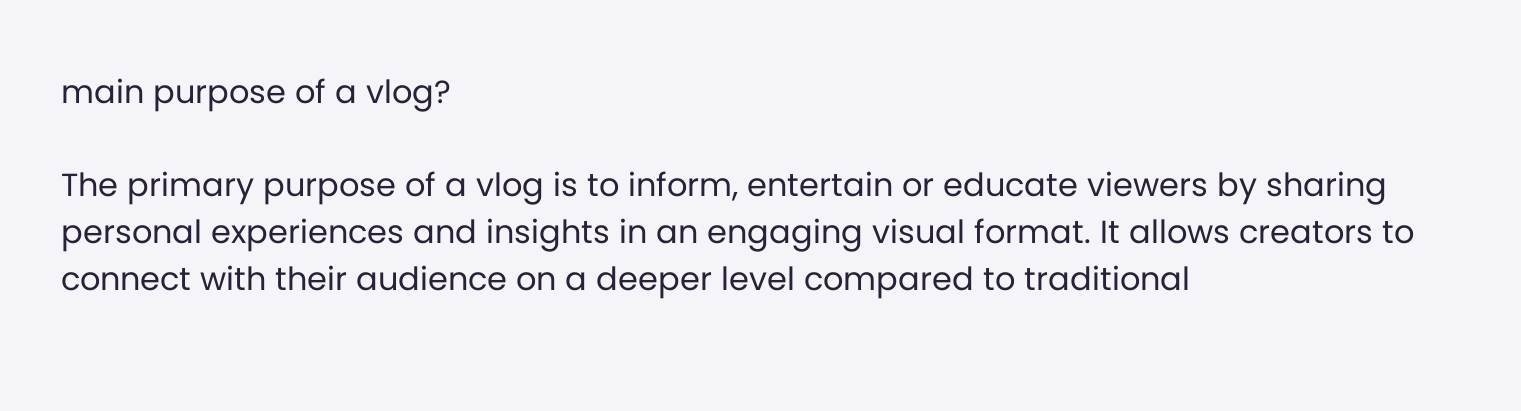main purpose of a vlog?

The primary purpose of a vlog is to inform, entertain or educate viewers by sharing personal experiences and insights in an engaging visual format. It allows creators to connect with their audience on a deeper level compared to traditional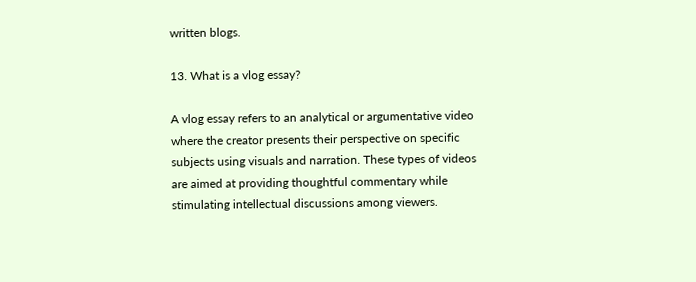written blogs.

13. What is a vlog essay?

A vlog essay refers to an analytical or argumentative video where the creator presents their perspective on specific subjects using visuals and narration. These types of videos are aimed at providing thoughtful commentary while stimulating intellectual discussions among viewers.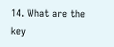14. What are the key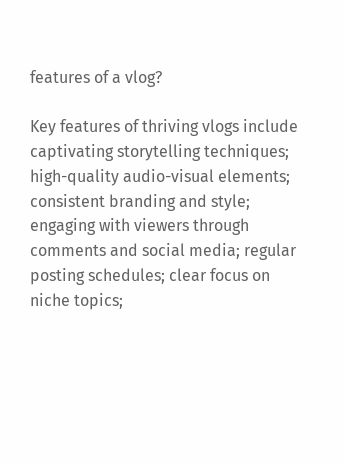features of a vlog?

Key features of thriving vlogs include captivating storytelling techniques; high-quality audio-visual elements; consistent branding and style; engaging with viewers through comments and social media; regular posting schedules; clear focus on niche topics;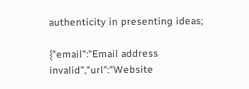authenticity in presenting ideas;

{"email":"Email address invalid","url":"Website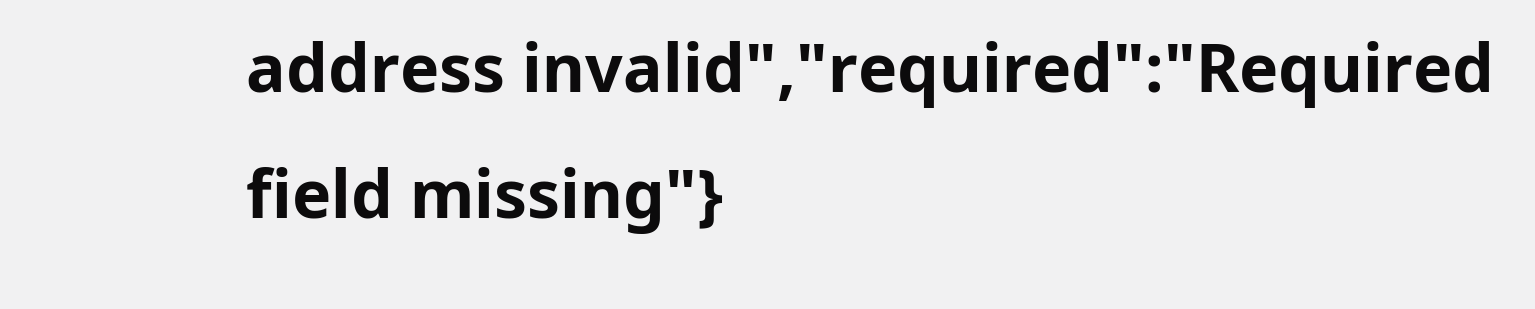address invalid","required":"Required field missing"}